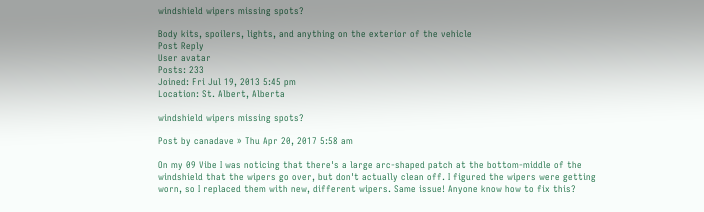windshield wipers missing spots?

Body kits, spoilers, lights, and anything on the exterior of the vehicle
Post Reply
User avatar
Posts: 233
Joined: Fri Jul 19, 2013 5:45 pm
Location: St. Albert, Alberta

windshield wipers missing spots?

Post by canadave » Thu Apr 20, 2017 5:58 am

On my 09 Vibe I was noticing that there's a large arc-shaped patch at the bottom-middle of the windshield that the wipers go over, but don't actually clean off. I figured the wipers were getting worn, so I replaced them with new, different wipers. Same issue! Anyone know how to fix this?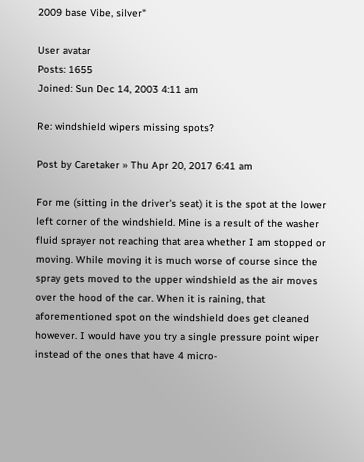2009 base Vibe, silver"

User avatar
Posts: 1655
Joined: Sun Dec 14, 2003 4:11 am

Re: windshield wipers missing spots?

Post by Caretaker » Thu Apr 20, 2017 6:41 am

For me (sitting in the driver's seat) it is the spot at the lower left corner of the windshield. Mine is a result of the washer fluid sprayer not reaching that area whether I am stopped or moving. While moving it is much worse of course since the spray gets moved to the upper windshield as the air moves over the hood of the car. When it is raining, that aforementioned spot on the windshield does get cleaned however. I would have you try a single pressure point wiper instead of the ones that have 4 micro-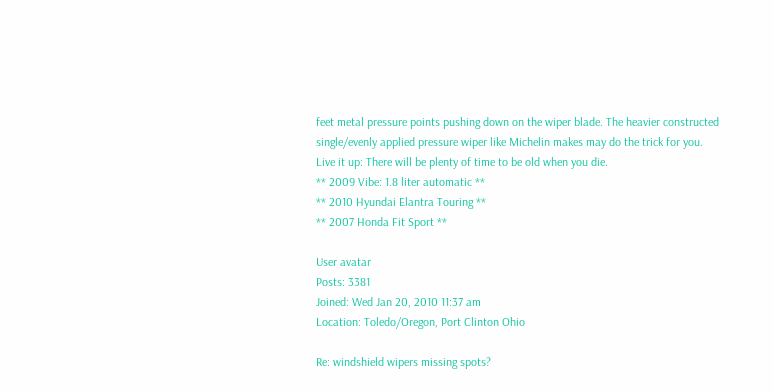feet metal pressure points pushing down on the wiper blade. The heavier constructed single/evenly applied pressure wiper like Michelin makes may do the trick for you.
Live it up: There will be plenty of time to be old when you die.
** 2009 Vibe: 1.8 liter automatic **
** 2010 Hyundai Elantra Touring **
** 2007 Honda Fit Sport **

User avatar
Posts: 3381
Joined: Wed Jan 20, 2010 11:37 am
Location: Toledo/Oregon, Port Clinton Ohio

Re: windshield wipers missing spots?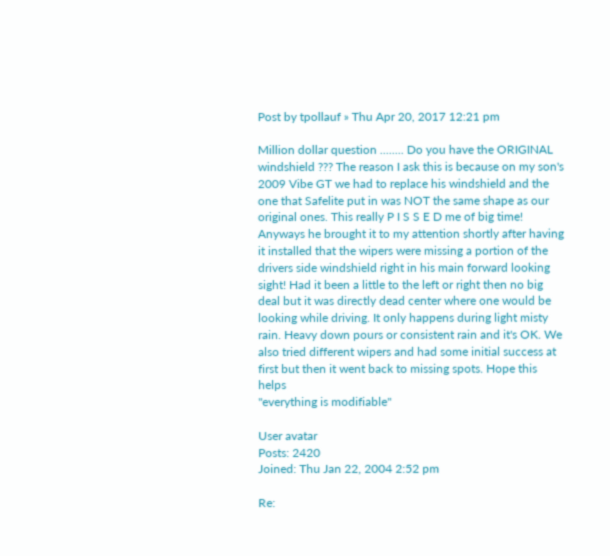Post by tpollauf » Thu Apr 20, 2017 12:21 pm

Million dollar question ........ Do you have the ORIGINAL windshield ??? The reason I ask this is because on my son's 2009 Vibe GT we had to replace his windshield and the one that Safelite put in was NOT the same shape as our original ones. This really P I S S E D me of big time! Anyways he brought it to my attention shortly after having it installed that the wipers were missing a portion of the drivers side windshield right in his main forward looking sight! Had it been a little to the left or right then no big deal but it was directly dead center where one would be looking while driving. It only happens during light misty rain. Heavy down pours or consistent rain and it's OK. We also tried different wipers and had some initial success at first but then it went back to missing spots. Hope this helps
"everything is modifiable"

User avatar
Posts: 2420
Joined: Thu Jan 22, 2004 2:52 pm

Re: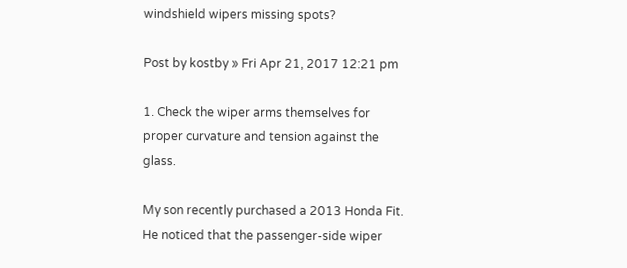windshield wipers missing spots?

Post by kostby » Fri Apr 21, 2017 12:21 pm

1. Check the wiper arms themselves for proper curvature and tension against the glass.

My son recently purchased a 2013 Honda Fit. He noticed that the passenger-side wiper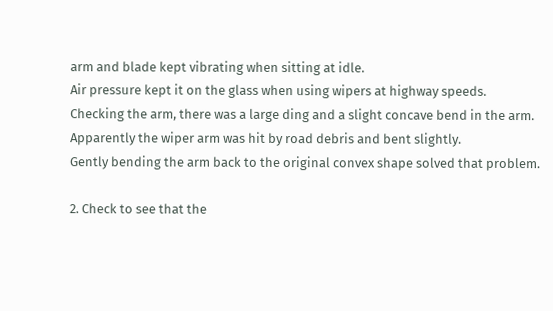arm and blade kept vibrating when sitting at idle.
Air pressure kept it on the glass when using wipers at highway speeds.
Checking the arm, there was a large ding and a slight concave bend in the arm. Apparently the wiper arm was hit by road debris and bent slightly.
Gently bending the arm back to the original convex shape solved that problem.

2. Check to see that the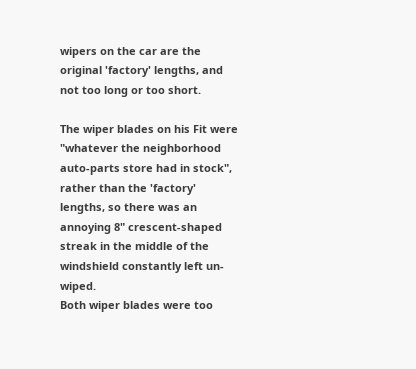wipers on the car are the original 'factory' lengths, and not too long or too short.

The wiper blades on his Fit were "whatever the neighborhood auto-parts store had in stock", rather than the 'factory' lengths, so there was an annoying 8" crescent-shaped streak in the middle of the windshield constantly left un-wiped.
Both wiper blades were too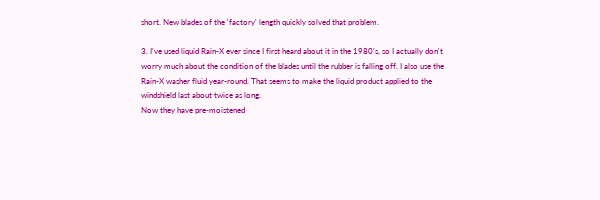short. New blades of the 'factory' length quickly solved that problem.

3. I've used liquid Rain-X ever since I first heard about it in the 1980's, so I actually don't worry much about the condition of the blades until the rubber is falling off. I also use the Rain-X washer fluid year-round. That seems to make the liquid product applied to the windshield last about twice as long.
Now they have pre-moistened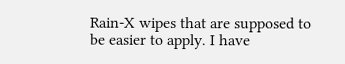Rain-X wipes that are supposed to be easier to apply. I have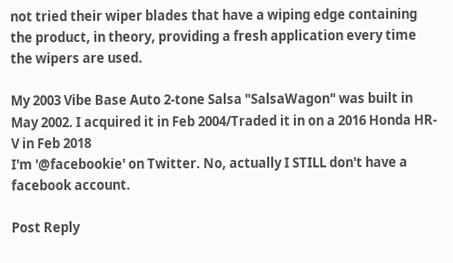not tried their wiper blades that have a wiping edge containing the product, in theory, providing a fresh application every time the wipers are used.

My 2003 Vibe Base Auto 2-tone Salsa "SalsaWagon" was built in May 2002. I acquired it in Feb 2004/Traded it in on a 2016 Honda HR-V in Feb 2018
I'm '@facebookie' on Twitter. No, actually I STILL don't have a facebook account.

Post Reply